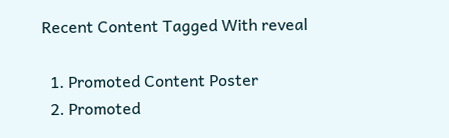Recent Content Tagged With reveal

  1. Promoted Content Poster
  2. Promoted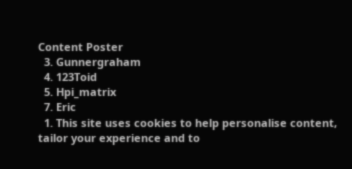Content Poster
  3. Gunnergraham
  4. 123Toid
  5. Hpi_matrix
  7. Eric
  1. This site uses cookies to help personalise content, tailor your experience and to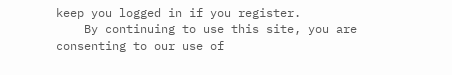keep you logged in if you register.
    By continuing to use this site, you are consenting to our use of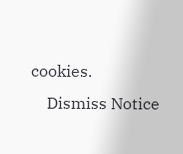cookies.
    Dismiss Notice